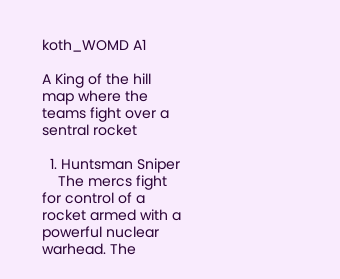koth_WOMD A1

A King of the hill map where the teams fight over a sentral rocket

  1. Huntsman Sniper
    The mercs fight for control of a rocket armed with a powerful nuclear warhead. The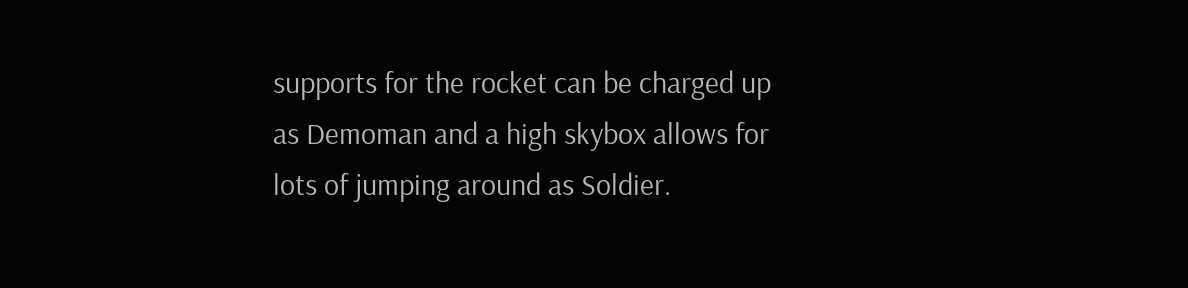supports for the rocket can be charged up as Demoman and a high skybox allows for lots of jumping around as Soldier.